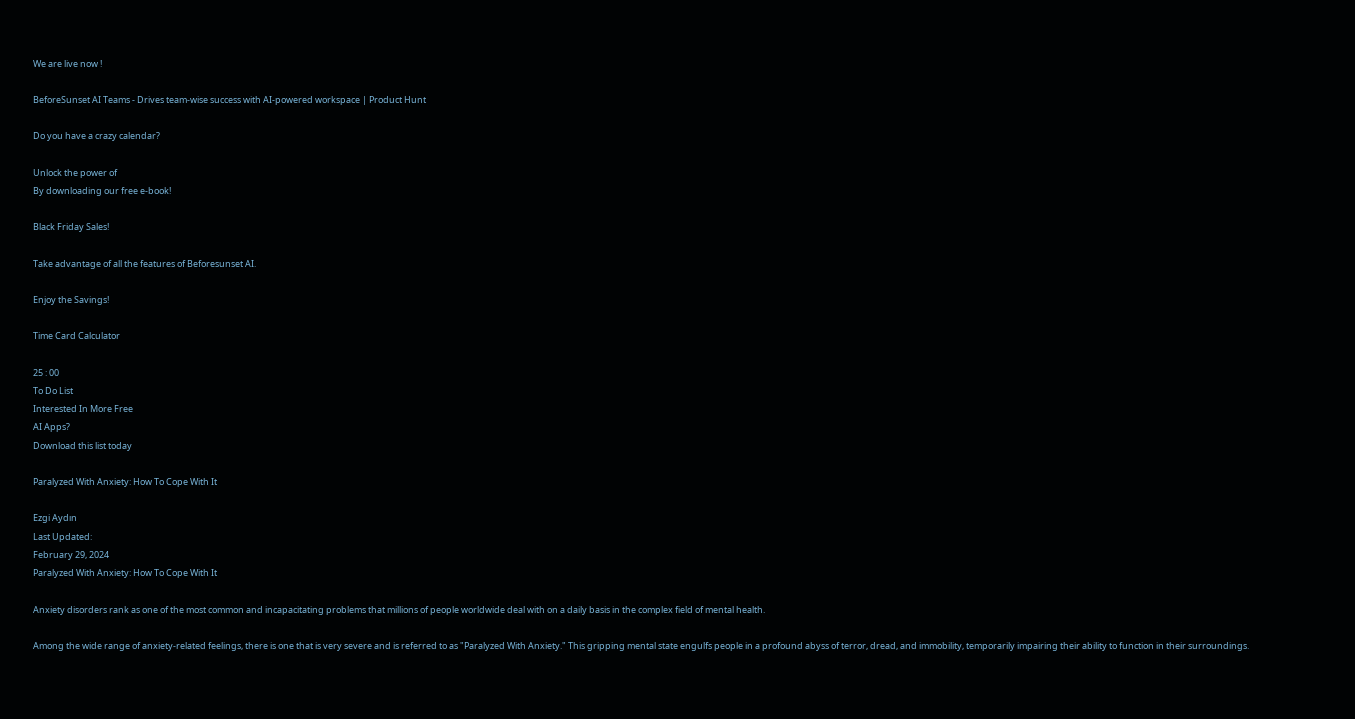We are live now !

BeforeSunset AI Teams - Drives team-wise success with AI-powered workspace | Product Hunt

Do you have a crazy calendar?

Unlock the power of
By downloading our free e-book!

Black Friday Sales!

Take advantage of all the features of Beforesunset AI.

Enjoy the Savings!

Time Card Calculator

25 : 00
To Do List
Interested In More Free
AI Apps?
Download this list today

Paralyzed With Anxiety: How To Cope With It

Ezgi Aydın
Last Updated:
February 29, 2024
Paralyzed With Anxiety: How To Cope With It

Anxiety disorders rank as one of the most common and incapacitating problems that millions of people worldwide deal with on a daily basis in the complex field of mental health.

Among the wide range of anxiety-related feelings, there is one that is very severe and is referred to as "Paralyzed With Anxiety." This gripping mental state engulfs people in a profound abyss of terror, dread, and immobility, temporarily impairing their ability to function in their surroundings.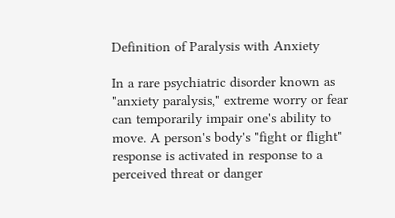Definition of Paralysis with Anxiety

In a rare psychiatric disorder known as "anxiety paralysis," extreme worry or fear can temporarily impair one's ability to move. A person's body's "fight or flight" response is activated in response to a perceived threat or danger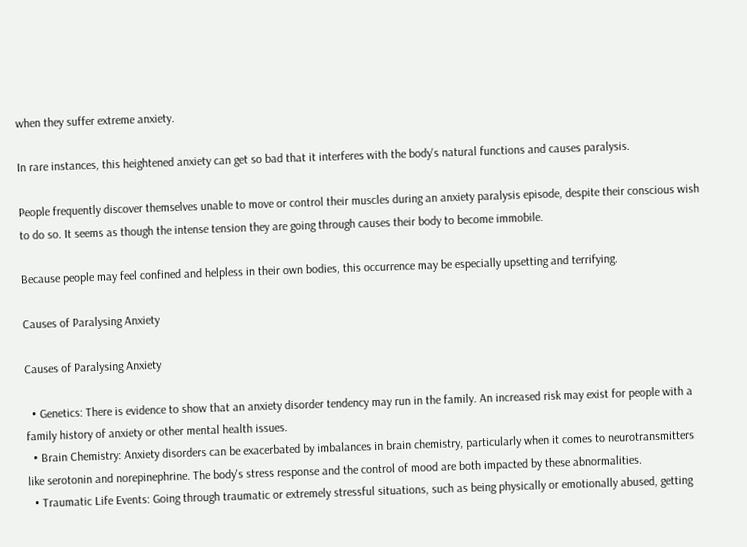when they suffer extreme anxiety.

In rare instances, this heightened anxiety can get so bad that it interferes with the body's natural functions and causes paralysis.

People frequently discover themselves unable to move or control their muscles during an anxiety paralysis episode, despite their conscious wish to do so. It seems as though the intense tension they are going through causes their body to become immobile.

Because people may feel confined and helpless in their own bodies, this occurrence may be especially upsetting and terrifying.

Causes of Paralysing Anxiety

Causes of Paralysing Anxiety

  • Genetics: There is evidence to show that an anxiety disorder tendency may run in the family. An increased risk may exist for people with a family history of anxiety or other mental health issues.
  • Brain Chemistry: Anxiety disorders can be exacerbated by imbalances in brain chemistry, particularly when it comes to neurotransmitters like serotonin and norepinephrine. The body's stress response and the control of mood are both impacted by these abnormalities.
  • Traumatic Life Events: Going through traumatic or extremely stressful situations, such as being physically or emotionally abused, getting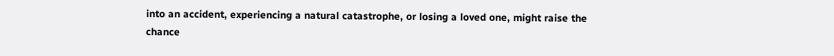into an accident, experiencing a natural catastrophe, or losing a loved one, might raise the chance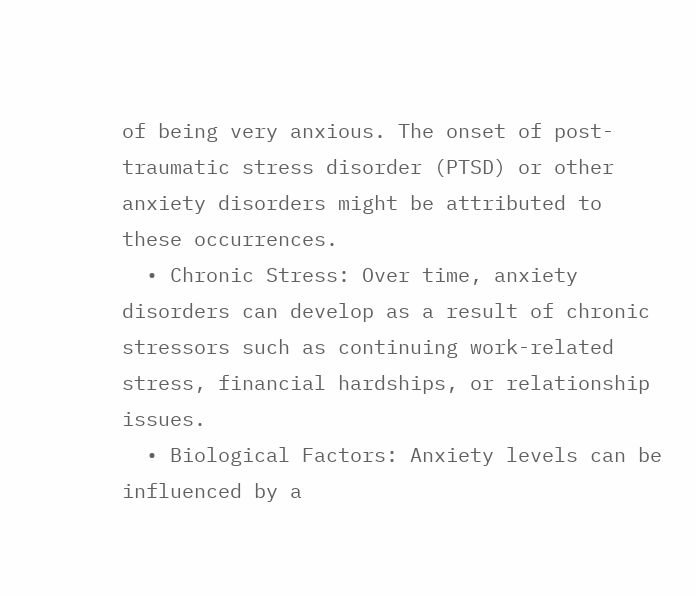of being very anxious. The onset of post-traumatic stress disorder (PTSD) or other anxiety disorders might be attributed to these occurrences.
  • Chronic Stress: Over time, anxiety disorders can develop as a result of chronic stressors such as continuing work-related stress, financial hardships, or relationship issues.
  • Biological Factors: Anxiety levels can be influenced by a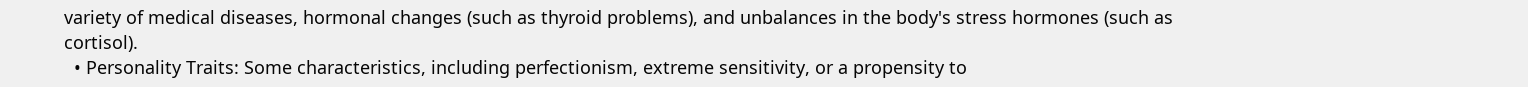variety of medical diseases, hormonal changes (such as thyroid problems), and unbalances in the body's stress hormones (such as cortisol).
  • Personality Traits: Some characteristics, including perfectionism, extreme sensitivity, or a propensity to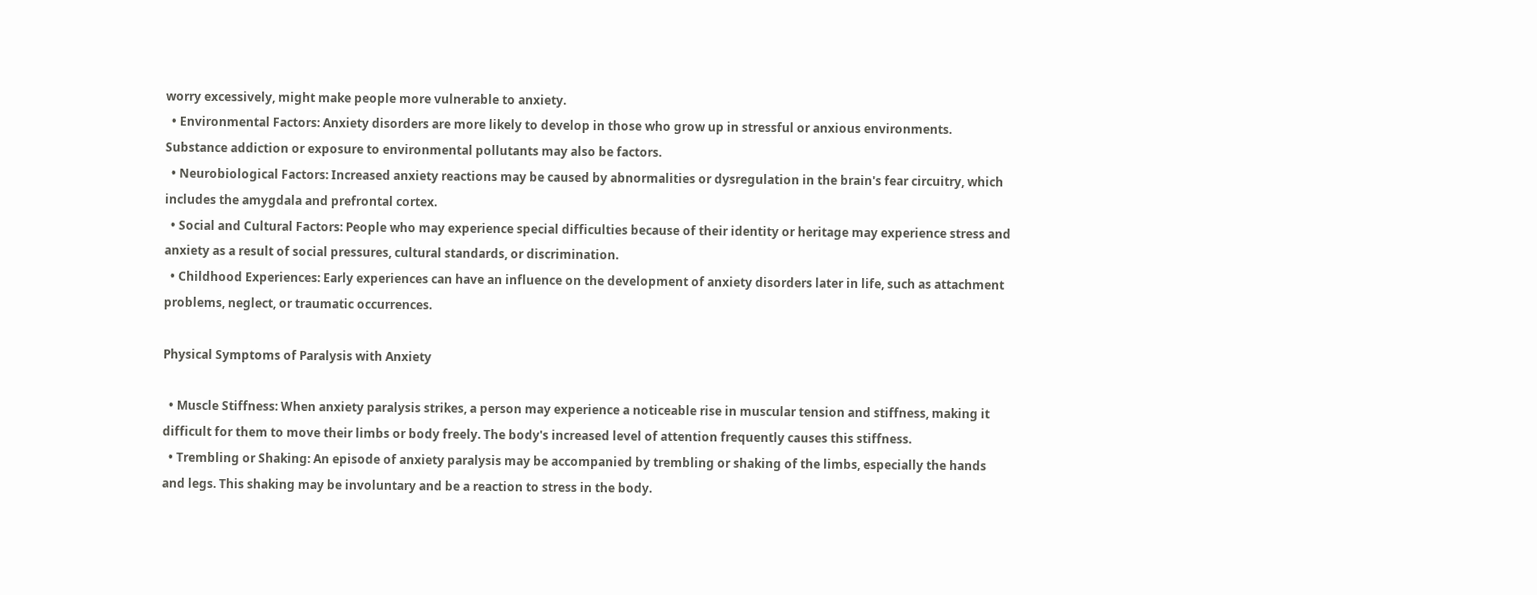worry excessively, might make people more vulnerable to anxiety.
  • Environmental Factors: Anxiety disorders are more likely to develop in those who grow up in stressful or anxious environments. Substance addiction or exposure to environmental pollutants may also be factors.
  • Neurobiological Factors: Increased anxiety reactions may be caused by abnormalities or dysregulation in the brain's fear circuitry, which includes the amygdala and prefrontal cortex.
  • Social and Cultural Factors: People who may experience special difficulties because of their identity or heritage may experience stress and anxiety as a result of social pressures, cultural standards, or discrimination.
  • Childhood Experiences: Early experiences can have an influence on the development of anxiety disorders later in life, such as attachment problems, neglect, or traumatic occurrences.

Physical Symptoms of Paralysis with Anxiety

  • Muscle Stiffness: When anxiety paralysis strikes, a person may experience a noticeable rise in muscular tension and stiffness, making it difficult for them to move their limbs or body freely. The body's increased level of attention frequently causes this stiffness.
  • Trembling or Shaking: An episode of anxiety paralysis may be accompanied by trembling or shaking of the limbs, especially the hands and legs. This shaking may be involuntary and be a reaction to stress in the body.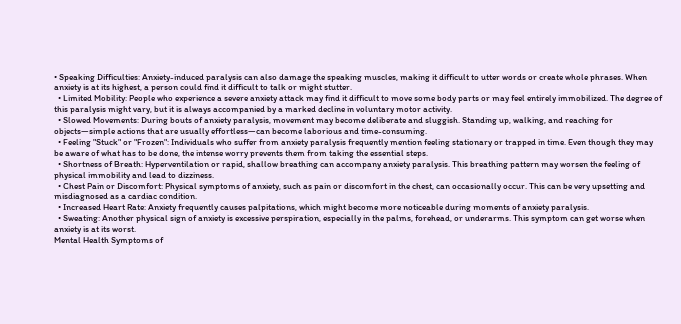• Speaking Difficulties: Anxiety-induced paralysis can also damage the speaking muscles, making it difficult to utter words or create whole phrases. When anxiety is at its highest, a person could find it difficult to talk or might stutter.
  • Limited Mobility: People who experience a severe anxiety attack may find it difficult to move some body parts or may feel entirely immobilized. The degree of this paralysis might vary, but it is always accompanied by a marked decline in voluntary motor activity.
  • Slowed Movements: During bouts of anxiety paralysis, movement may become deliberate and sluggish. Standing up, walking, and reaching for objects—simple actions that are usually effortless—can become laborious and time-consuming.
  • Feeling "Stuck" or "Frozen": Individuals who suffer from anxiety paralysis frequently mention feeling stationary or trapped in time. Even though they may be aware of what has to be done, the intense worry prevents them from taking the essential steps.
  • Shortness of Breath: Hyperventilation or rapid, shallow breathing can accompany anxiety paralysis. This breathing pattern may worsen the feeling of physical immobility and lead to dizziness.
  • Chest Pain or Discomfort: Physical symptoms of anxiety, such as pain or discomfort in the chest, can occasionally occur. This can be very upsetting and misdiagnosed as a cardiac condition.
  • Increased Heart Rate: Anxiety frequently causes palpitations, which might become more noticeable during moments of anxiety paralysis.
  • Sweating: Another physical sign of anxiety is excessive perspiration, especially in the palms, forehead, or underarms. This symptom can get worse when anxiety is at its worst.
Mental Health Symptoms of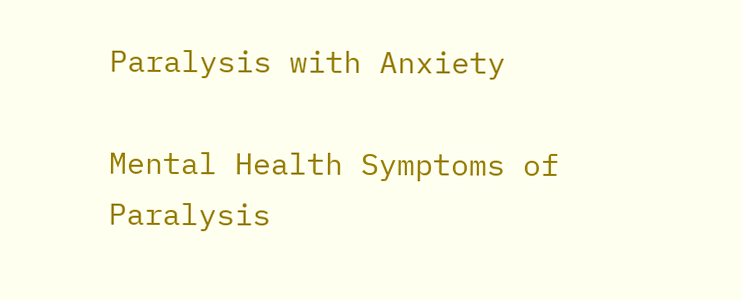Paralysis with Anxiety

Mental Health Symptoms of Paralysis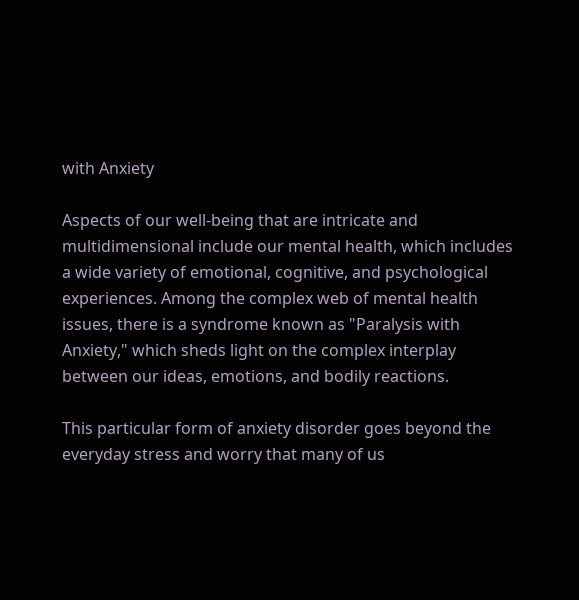with Anxiety

Aspects of our well-being that are intricate and multidimensional include our mental health, which includes a wide variety of emotional, cognitive, and psychological experiences. Among the complex web of mental health issues, there is a syndrome known as "Paralysis with Anxiety," which sheds light on the complex interplay between our ideas, emotions, and bodily reactions.

This particular form of anxiety disorder goes beyond the everyday stress and worry that many of us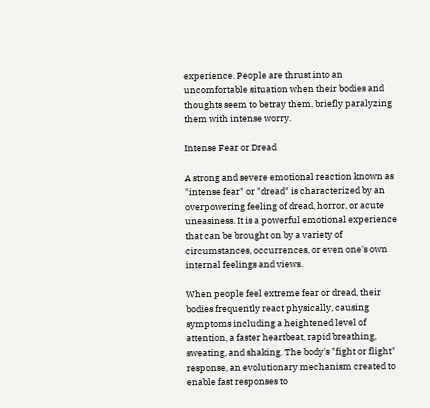experience. People are thrust into an uncomfortable situation when their bodies and thoughts seem to betray them, briefly paralyzing them with intense worry.

Intense Fear or Dread

A strong and severe emotional reaction known as "intense fear" or "dread" is characterized by an overpowering feeling of dread, horror, or acute uneasiness. It is a powerful emotional experience that can be brought on by a variety of circumstances, occurrences, or even one's own internal feelings and views.

When people feel extreme fear or dread, their bodies frequently react physically, causing symptoms including a heightened level of attention, a faster heartbeat, rapid breathing, sweating, and shaking. The body's "fight or flight" response, an evolutionary mechanism created to enable fast responses to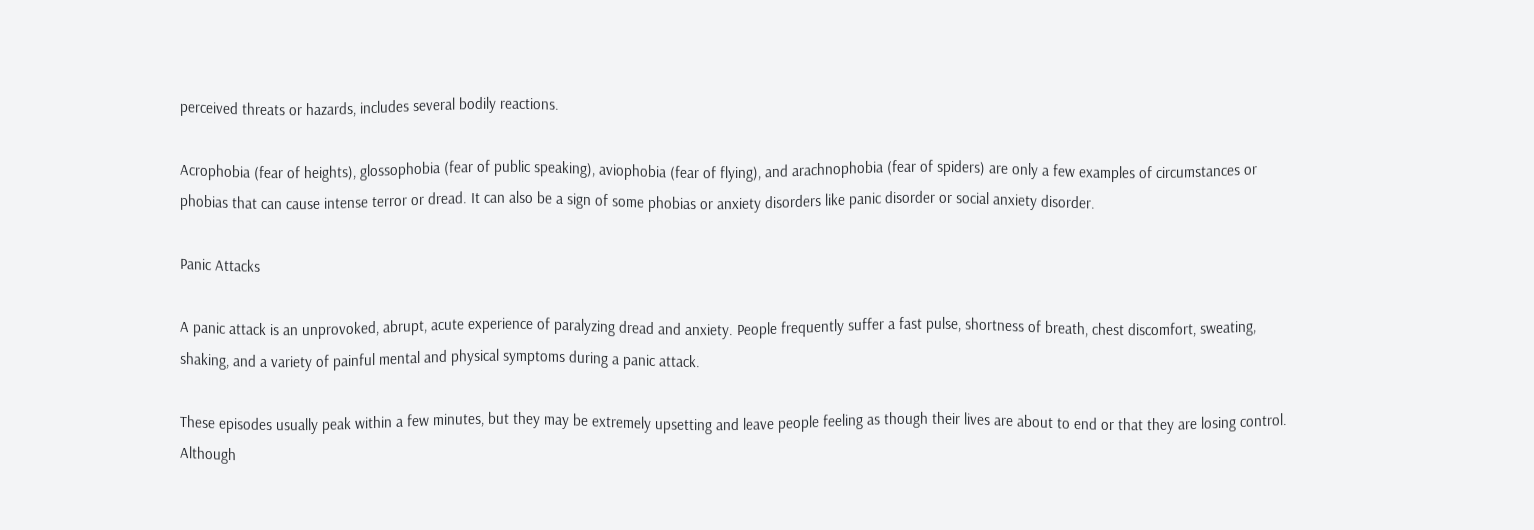perceived threats or hazards, includes several bodily reactions.

Acrophobia (fear of heights), glossophobia (fear of public speaking), aviophobia (fear of flying), and arachnophobia (fear of spiders) are only a few examples of circumstances or phobias that can cause intense terror or dread. It can also be a sign of some phobias or anxiety disorders like panic disorder or social anxiety disorder.

Panic Attacks

A panic attack is an unprovoked, abrupt, acute experience of paralyzing dread and anxiety. People frequently suffer a fast pulse, shortness of breath, chest discomfort, sweating, shaking, and a variety of painful mental and physical symptoms during a panic attack.

These episodes usually peak within a few minutes, but they may be extremely upsetting and leave people feeling as though their lives are about to end or that they are losing control. Although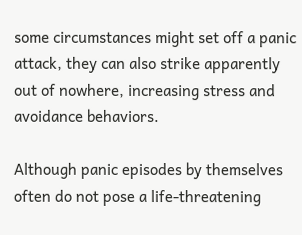some circumstances might set off a panic attack, they can also strike apparently out of nowhere, increasing stress and avoidance behaviors.

Although panic episodes by themselves often do not pose a life-threatening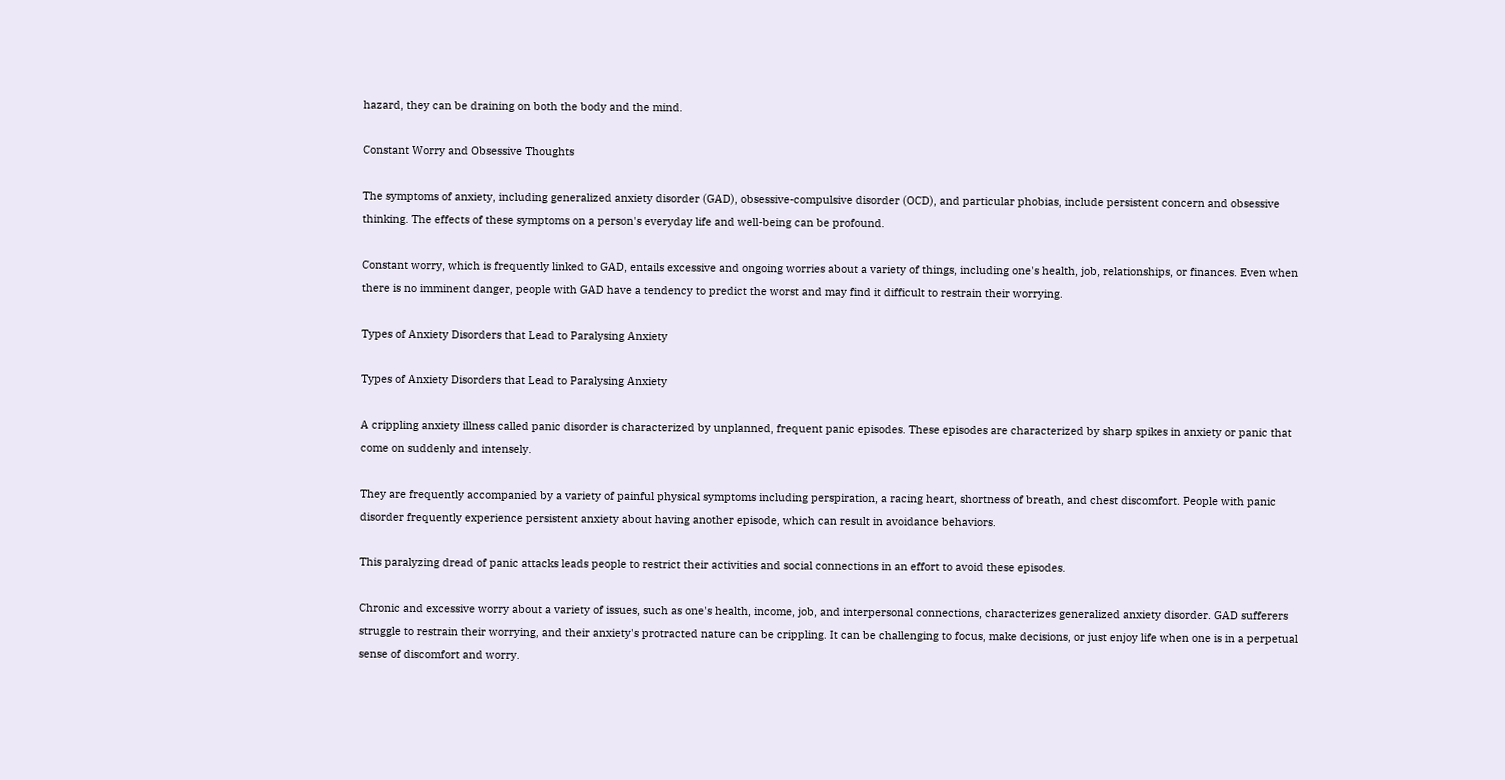hazard, they can be draining on both the body and the mind.

Constant Worry and Obsessive Thoughts

The symptoms of anxiety, including generalized anxiety disorder (GAD), obsessive-compulsive disorder (OCD), and particular phobias, include persistent concern and obsessive thinking. The effects of these symptoms on a person's everyday life and well-being can be profound.

Constant worry, which is frequently linked to GAD, entails excessive and ongoing worries about a variety of things, including one's health, job, relationships, or finances. Even when there is no imminent danger, people with GAD have a tendency to predict the worst and may find it difficult to restrain their worrying.

Types of Anxiety Disorders that Lead to Paralysing Anxiety

Types of Anxiety Disorders that Lead to Paralysing Anxiety

A crippling anxiety illness called panic disorder is characterized by unplanned, frequent panic episodes. These episodes are characterized by sharp spikes in anxiety or panic that come on suddenly and intensely.

They are frequently accompanied by a variety of painful physical symptoms including perspiration, a racing heart, shortness of breath, and chest discomfort. People with panic disorder frequently experience persistent anxiety about having another episode, which can result in avoidance behaviors.

This paralyzing dread of panic attacks leads people to restrict their activities and social connections in an effort to avoid these episodes.

Chronic and excessive worry about a variety of issues, such as one's health, income, job, and interpersonal connections, characterizes generalized anxiety disorder. GAD sufferers struggle to restrain their worrying, and their anxiety's protracted nature can be crippling. It can be challenging to focus, make decisions, or just enjoy life when one is in a perpetual sense of discomfort and worry.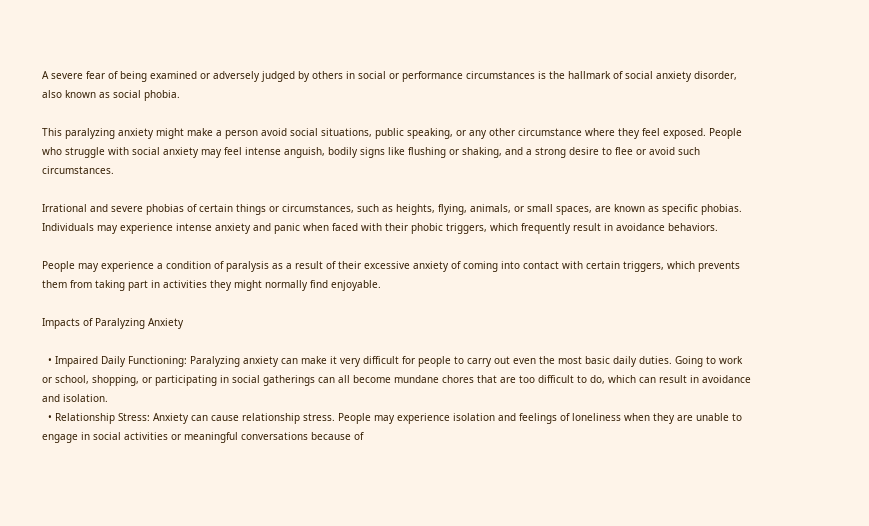A severe fear of being examined or adversely judged by others in social or performance circumstances is the hallmark of social anxiety disorder, also known as social phobia.

This paralyzing anxiety might make a person avoid social situations, public speaking, or any other circumstance where they feel exposed. People who struggle with social anxiety may feel intense anguish, bodily signs like flushing or shaking, and a strong desire to flee or avoid such circumstances.

Irrational and severe phobias of certain things or circumstances, such as heights, flying, animals, or small spaces, are known as specific phobias. Individuals may experience intense anxiety and panic when faced with their phobic triggers, which frequently result in avoidance behaviors.

People may experience a condition of paralysis as a result of their excessive anxiety of coming into contact with certain triggers, which prevents them from taking part in activities they might normally find enjoyable.

Impacts of Paralyzing Anxiety

  • Impaired Daily Functioning: Paralyzing anxiety can make it very difficult for people to carry out even the most basic daily duties. Going to work or school, shopping, or participating in social gatherings can all become mundane chores that are too difficult to do, which can result in avoidance and isolation.
  • Relationship Stress: Anxiety can cause relationship stress. People may experience isolation and feelings of loneliness when they are unable to engage in social activities or meaningful conversations because of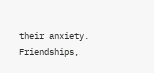their anxiety. Friendships,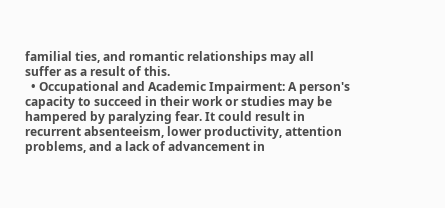familial ties, and romantic relationships may all suffer as a result of this.
  • Occupational and Academic Impairment: A person's capacity to succeed in their work or studies may be hampered by paralyzing fear. It could result in recurrent absenteeism, lower productivity, attention problems, and a lack of advancement in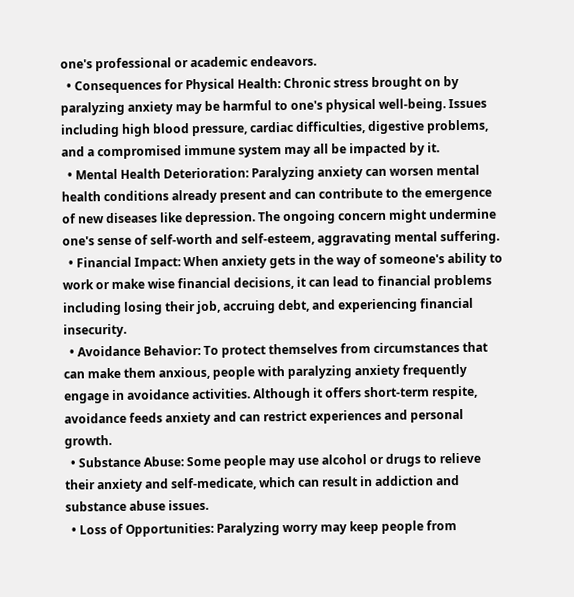one's professional or academic endeavors.
  • Consequences for Physical Health: Chronic stress brought on by paralyzing anxiety may be harmful to one's physical well-being. Issues including high blood pressure, cardiac difficulties, digestive problems, and a compromised immune system may all be impacted by it.
  • Mental Health Deterioration: Paralyzing anxiety can worsen mental health conditions already present and can contribute to the emergence of new diseases like depression. The ongoing concern might undermine one's sense of self-worth and self-esteem, aggravating mental suffering.
  • Financial Impact: When anxiety gets in the way of someone's ability to work or make wise financial decisions, it can lead to financial problems including losing their job, accruing debt, and experiencing financial insecurity.
  • Avoidance Behavior: To protect themselves from circumstances that can make them anxious, people with paralyzing anxiety frequently engage in avoidance activities. Although it offers short-term respite, avoidance feeds anxiety and can restrict experiences and personal growth.
  • Substance Abuse: Some people may use alcohol or drugs to relieve their anxiety and self-medicate, which can result in addiction and substance abuse issues.
  • Loss of Opportunities: Paralyzing worry may keep people from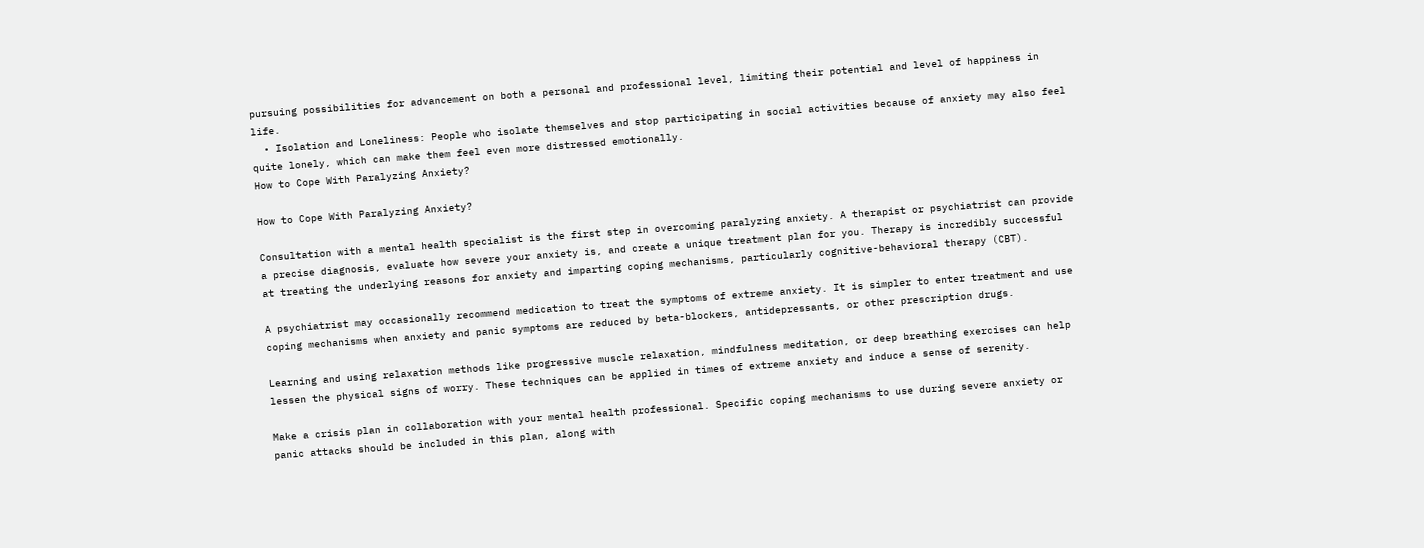pursuing possibilities for advancement on both a personal and professional level, limiting their potential and level of happiness in life.
  • Isolation and Loneliness: People who isolate themselves and stop participating in social activities because of anxiety may also feel quite lonely, which can make them feel even more distressed emotionally.
How to Cope With Paralyzing Anxiety?

How to Cope With Paralyzing Anxiety?

Consultation with a mental health specialist is the first step in overcoming paralyzing anxiety. A therapist or psychiatrist can provide a precise diagnosis, evaluate how severe your anxiety is, and create a unique treatment plan for you. Therapy is incredibly successful at treating the underlying reasons for anxiety and imparting coping mechanisms, particularly cognitive-behavioral therapy (CBT).

A psychiatrist may occasionally recommend medication to treat the symptoms of extreme anxiety. It is simpler to enter treatment and use coping mechanisms when anxiety and panic symptoms are reduced by beta-blockers, antidepressants, or other prescription drugs.

Learning and using relaxation methods like progressive muscle relaxation, mindfulness meditation, or deep breathing exercises can help lessen the physical signs of worry. These techniques can be applied in times of extreme anxiety and induce a sense of serenity.

Make a crisis plan in collaboration with your mental health professional. Specific coping mechanisms to use during severe anxiety or panic attacks should be included in this plan, along with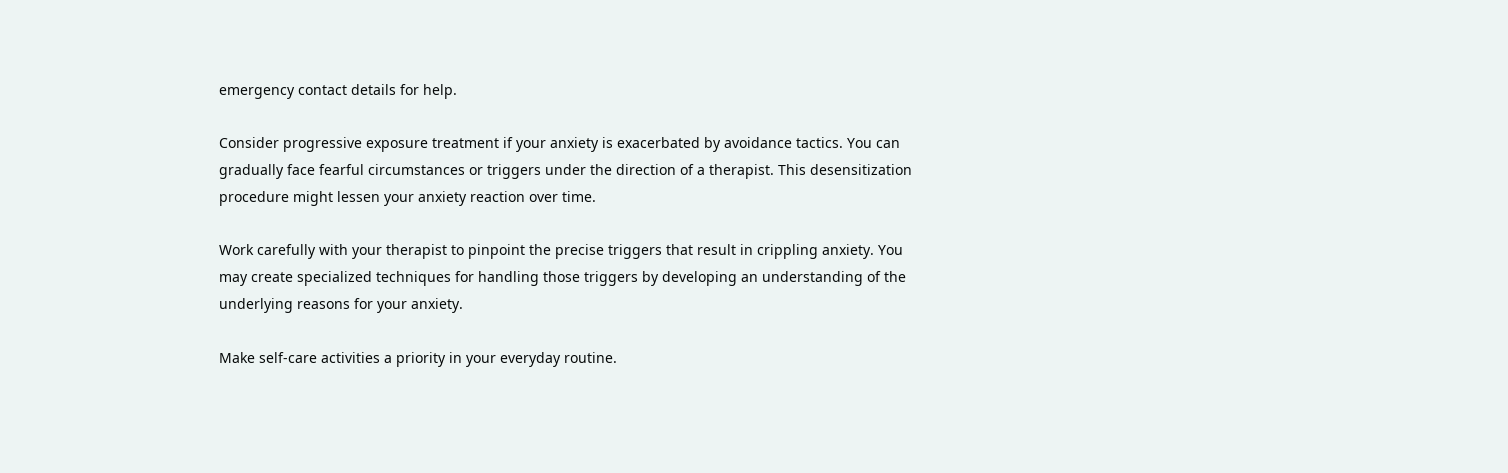emergency contact details for help.

Consider progressive exposure treatment if your anxiety is exacerbated by avoidance tactics. You can gradually face fearful circumstances or triggers under the direction of a therapist. This desensitization procedure might lessen your anxiety reaction over time.

Work carefully with your therapist to pinpoint the precise triggers that result in crippling anxiety. You may create specialized techniques for handling those triggers by developing an understanding of the underlying reasons for your anxiety.

Make self-care activities a priority in your everyday routine.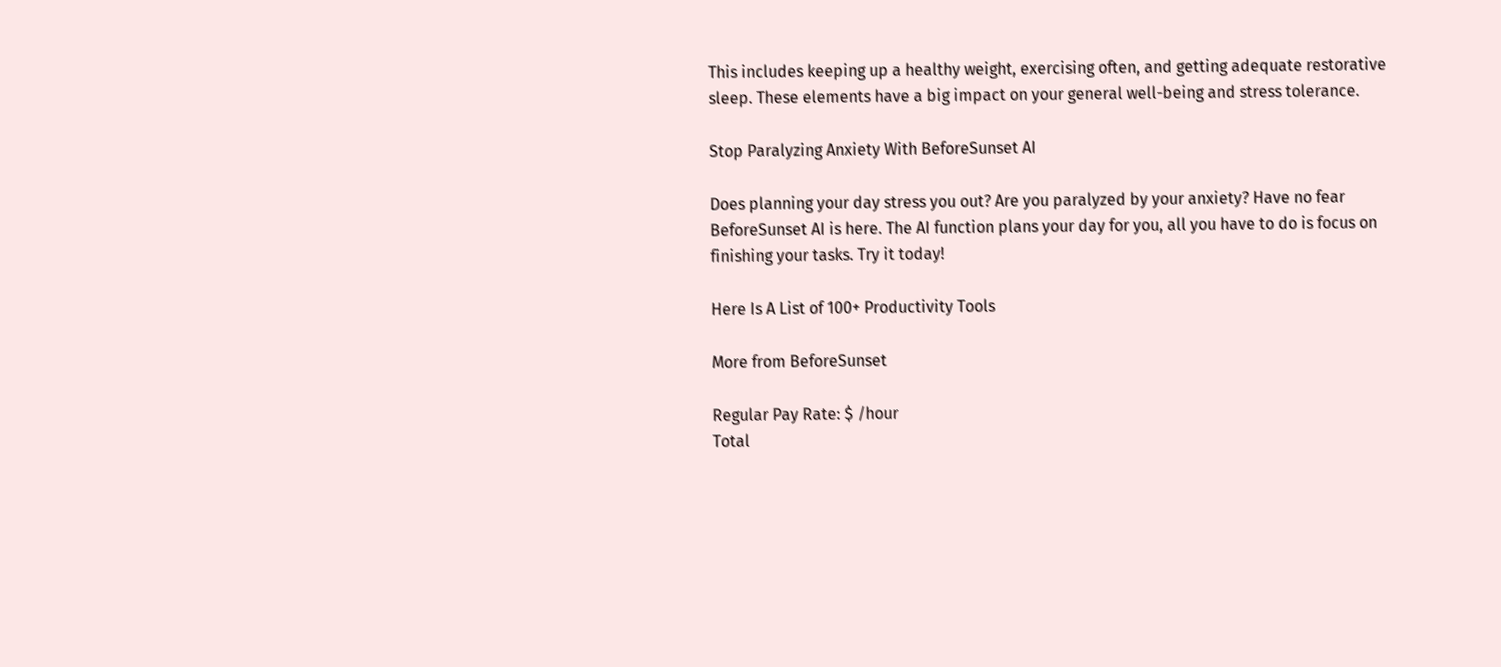This includes keeping up a healthy weight, exercising often, and getting adequate restorative sleep. These elements have a big impact on your general well-being and stress tolerance.

Stop Paralyzing Anxiety With BeforeSunset AI

Does planning your day stress you out? Are you paralyzed by your anxiety? Have no fear BeforeSunset AI is here. The AI function plans your day for you, all you have to do is focus on finishing your tasks. Try it today!

Here Is A List of 100+ Productivity Tools

More from BeforeSunset

Regular Pay Rate: $ /hour
Total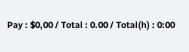Pay : $0,00 / Total : 0.00 / Total(h) : 0:00